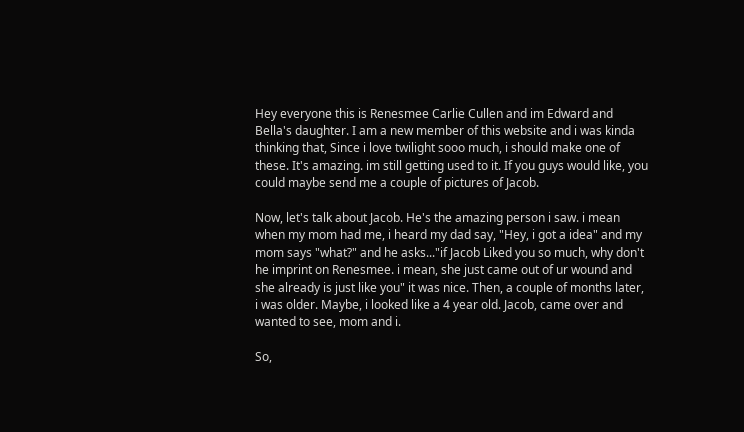Hey everyone this is Renesmee Carlie Cullen and im Edward and Bella's daughter. I am a new member of this website and i was kinda thinking that, Since i love twilight sooo much, i should make one of these. It's amazing. im still getting used to it. If you guys would like, you could maybe send me a couple of pictures of Jacob.

Now, let's talk about Jacob. He's the amazing person i saw. i mean when my mom had me, i heard my dad say, "Hey, i got a idea" and my mom says "what?" and he asks..."if Jacob Liked you so much, why don't he imprint on Renesmee. i mean, she just came out of ur wound and she already is just like you" it was nice. Then, a couple of months later, i was older. Maybe, i looked like a 4 year old. Jacob, came over and wanted to see, mom and i.

So,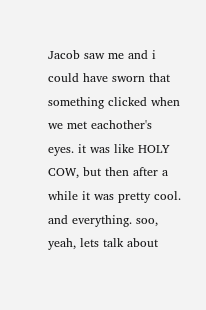Jacob saw me and i could have sworn that something clicked when we met eachother's eyes. it was like HOLY COW, but then after a while it was pretty cool. and everything. soo, yeah, lets talk about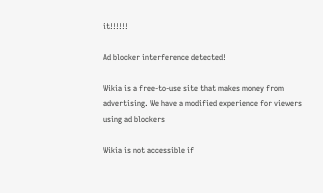it!!!!!!

Ad blocker interference detected!

Wikia is a free-to-use site that makes money from advertising. We have a modified experience for viewers using ad blockers

Wikia is not accessible if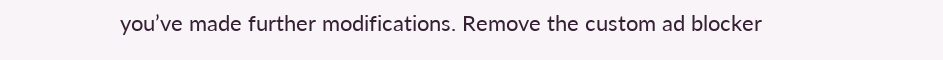you’ve made further modifications. Remove the custom ad blocker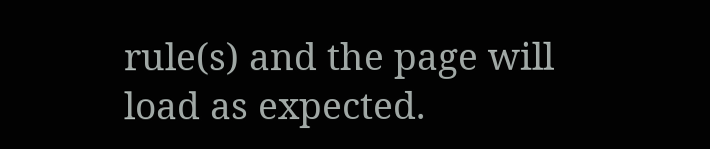rule(s) and the page will load as expected.